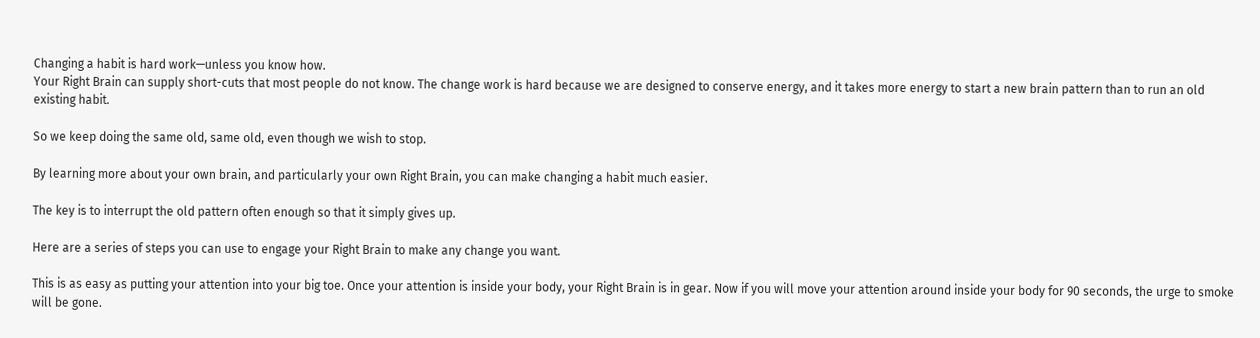Changing a habit is hard work—unless you know how.
Your Right Brain can supply short-cuts that most people do not know. The change work is hard because we are designed to conserve energy, and it takes more energy to start a new brain pattern than to run an old existing habit.

So we keep doing the same old, same old, even though we wish to stop.

By learning more about your own brain, and particularly your own Right Brain, you can make changing a habit much easier.

The key is to interrupt the old pattern often enough so that it simply gives up.

Here are a series of steps you can use to engage your Right Brain to make any change you want.

This is as easy as putting your attention into your big toe. Once your attention is inside your body, your Right Brain is in gear. Now if you will move your attention around inside your body for 90 seconds, the urge to smoke will be gone.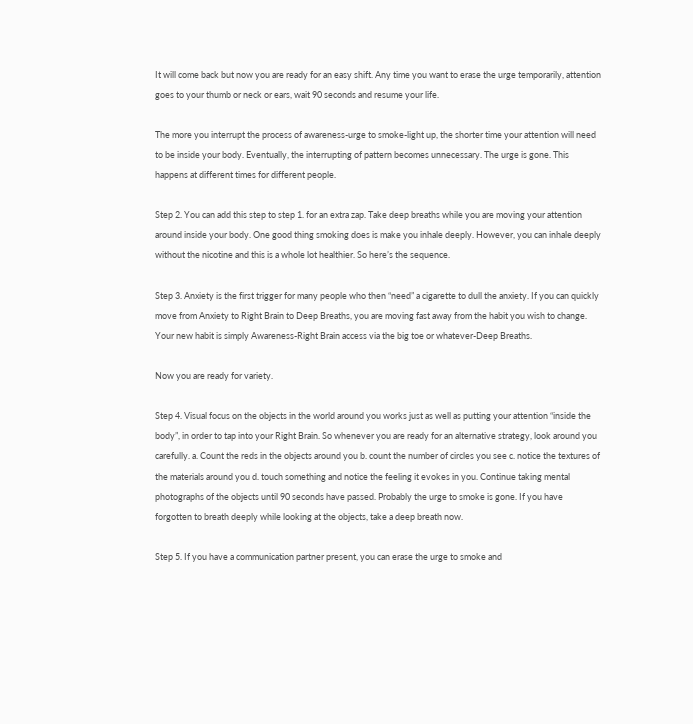It will come back but now you are ready for an easy shift. Any time you want to erase the urge temporarily, attention goes to your thumb or neck or ears, wait 90 seconds and resume your life.

The more you interrupt the process of awareness-urge to smoke-light up, the shorter time your attention will need to be inside your body. Eventually, the interrupting of pattern becomes unnecessary. The urge is gone. This happens at different times for different people.

Step 2. You can add this step to step 1. for an extra zap. Take deep breaths while you are moving your attention around inside your body. One good thing smoking does is make you inhale deeply. However, you can inhale deeply without the nicotine and this is a whole lot healthier. So here’s the sequence.

Step 3. Anxiety is the first trigger for many people who then “need” a cigarette to dull the anxiety. If you can quickly move from Anxiety to Right Brain to Deep Breaths, you are moving fast away from the habit you wish to change. Your new habit is simply Awareness-Right Brain access via the big toe or whatever-Deep Breaths.

Now you are ready for variety.

Step 4. Visual focus on the objects in the world around you works just as well as putting your attention “inside the body”, in order to tap into your Right Brain. So whenever you are ready for an alternative strategy, look around you carefully. a. Count the reds in the objects around you b. count the number of circles you see c. notice the textures of the materials around you d. touch something and notice the feeling it evokes in you. Continue taking mental photographs of the objects until 90 seconds have passed. Probably the urge to smoke is gone. If you have forgotten to breath deeply while looking at the objects, take a deep breath now.

Step 5. If you have a communication partner present, you can erase the urge to smoke and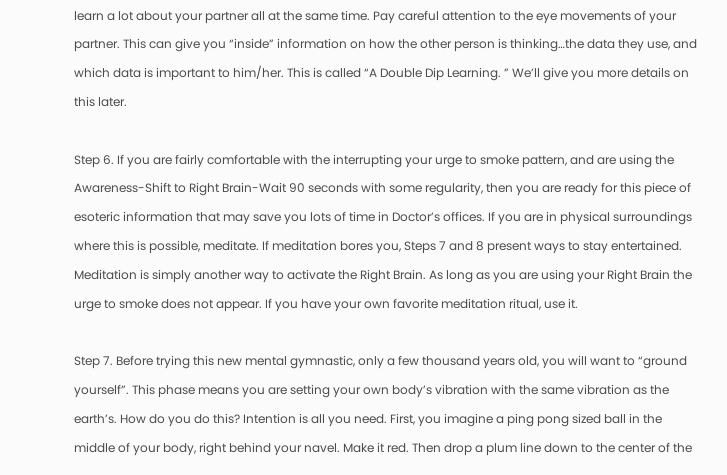learn a lot about your partner all at the same time. Pay careful attention to the eye movements of your partner. This can give you “inside” information on how the other person is thinking…the data they use, and which data is important to him/her. This is called “A Double Dip Learning. ” We’ll give you more details on this later.

Step 6. If you are fairly comfortable with the interrupting your urge to smoke pattern, and are using the Awareness-Shift to Right Brain-Wait 90 seconds with some regularity, then you are ready for this piece of esoteric information that may save you lots of time in Doctor’s offices. If you are in physical surroundings where this is possible, meditate. If meditation bores you, Steps 7 and 8 present ways to stay entertained. Meditation is simply another way to activate the Right Brain. As long as you are using your Right Brain the urge to smoke does not appear. If you have your own favorite meditation ritual, use it.

Step 7. Before trying this new mental gymnastic, only a few thousand years old, you will want to “ground yourself”. This phase means you are setting your own body’s vibration with the same vibration as the earth’s. How do you do this? Intention is all you need. First, you imagine a ping pong sized ball in the middle of your body, right behind your navel. Make it red. Then drop a plum line down to the center of the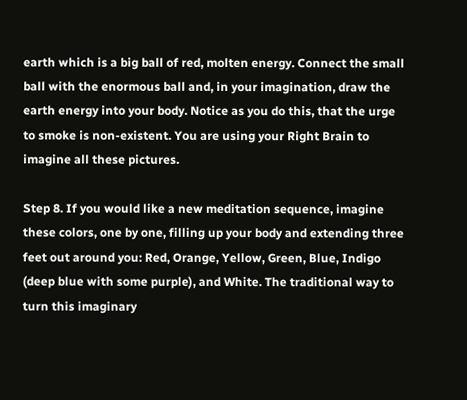earth which is a big ball of red, molten energy. Connect the small ball with the enormous ball and, in your imagination, draw the earth energy into your body. Notice as you do this, that the urge to smoke is non-existent. You are using your Right Brain to imagine all these pictures.

Step 8. If you would like a new meditation sequence, imagine these colors, one by one, filling up your body and extending three feet out around you: Red, Orange, Yellow, Green, Blue, Indigo (deep blue with some purple), and White. The traditional way to turn this imaginary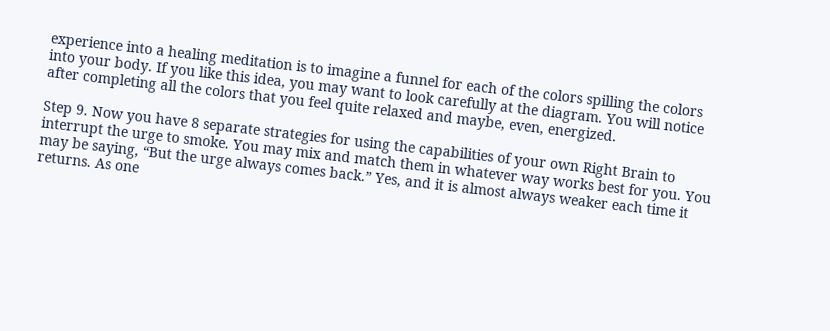experience into a healing meditation is to imagine a funnel for each of the colors spilling the colors into your body. If you like this idea, you may want to look carefully at the diagram. You will notice after completing all the colors that you feel quite relaxed and maybe, even, energized.

Step 9. Now you have 8 separate strategies for using the capabilities of your own Right Brain to interrupt the urge to smoke. You may mix and match them in whatever way works best for you. You may be saying, “But the urge always comes back.” Yes, and it is almost always weaker each time it returns. As one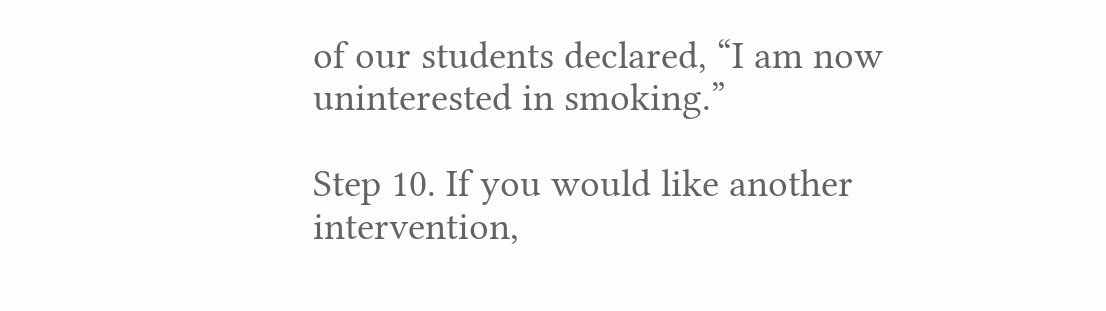of our students declared, “I am now uninterested in smoking.”

Step 10. If you would like another intervention,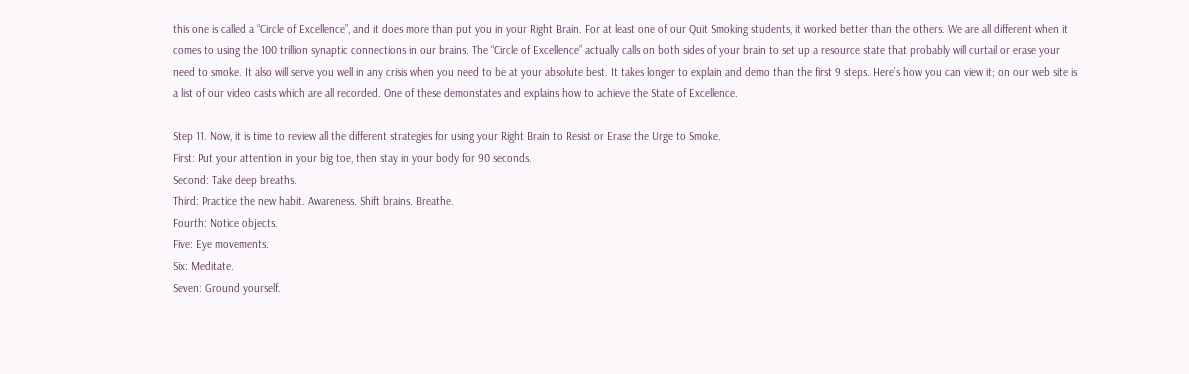this one is called a “Circle of Excellence”, and it does more than put you in your Right Brain. For at least one of our Quit Smoking students, it worked better than the others. We are all different when it comes to using the 100 trillion synaptic connections in our brains. The “Circle of Excellence” actually calls on both sides of your brain to set up a resource state that probably will curtail or erase your need to smoke. It also will serve you well in any crisis when you need to be at your absolute best. It takes longer to explain and demo than the first 9 steps. Here’s how you can view it; on our web site is a list of our video casts which are all recorded. One of these demonstates and explains how to achieve the State of Excellence.

Step 11. Now, it is time to review all the different strategies for using your Right Brain to Resist or Erase the Urge to Smoke.
First: Put your attention in your big toe, then stay in your body for 90 seconds.
Second: Take deep breaths.
Third: Practice the new habit. Awareness. Shift brains. Breathe.
Fourth: Notice objects.
Five: Eye movements.
Six: Meditate.
Seven: Ground yourself.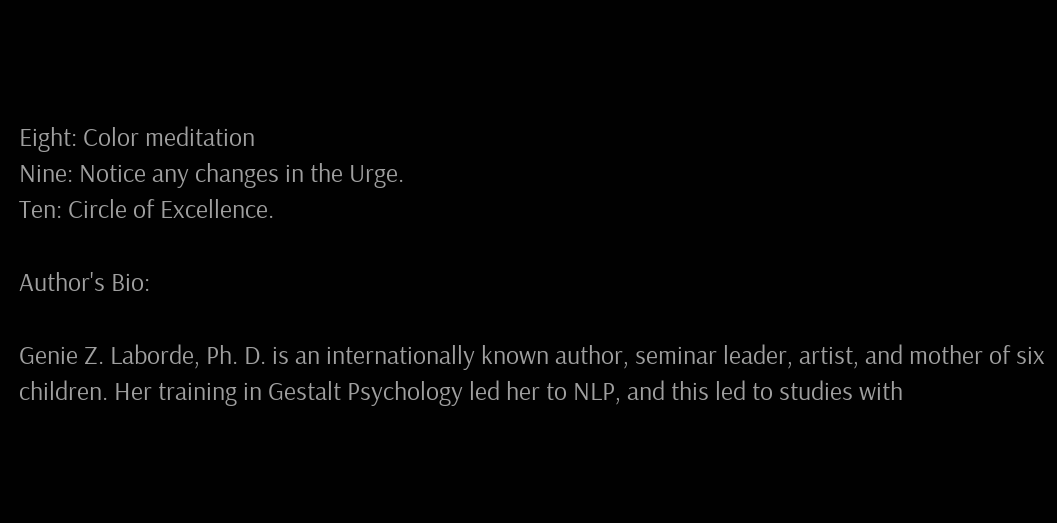Eight: Color meditation
Nine: Notice any changes in the Urge.
Ten: Circle of Excellence.

Author's Bio:

Genie Z. Laborde, Ph. D. is an internationally known author, seminar leader, artist, and mother of six children. Her training in Gestalt Psychology led her to NLP, and this led to studies with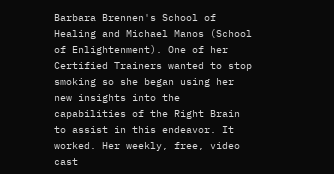Barbara Brennen's School of Healing and Michael Manos (School of Enlightenment). One of her Certified Trainers wanted to stop smoking so she began using her new insights into the capabilities of the Right Brain to assist in this endeavor. It worked. Her weekly, free, video cast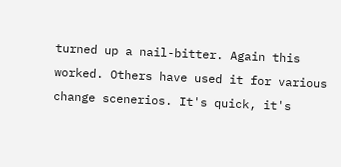turned up a nail-bitter. Again this worked. Others have used it for various change scenerios. It's quick, it's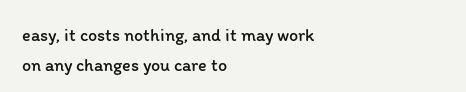easy, it costs nothing, and it may work on any changes you care to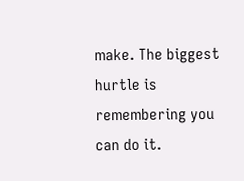make. The biggest hurtle is remembering you can do it.